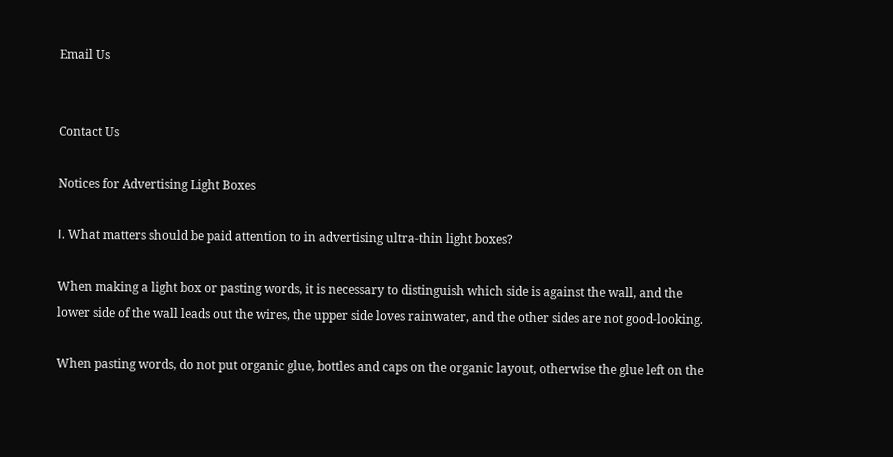Email Us


Contact Us

Notices for Advertising Light Boxes

Ⅰ. What matters should be paid attention to in advertising ultra-thin light boxes?

When making a light box or pasting words, it is necessary to distinguish which side is against the wall, and the lower side of the wall leads out the wires, the upper side loves rainwater, and the other sides are not good-looking.

When pasting words, do not put organic glue, bottles and caps on the organic layout, otherwise the glue left on the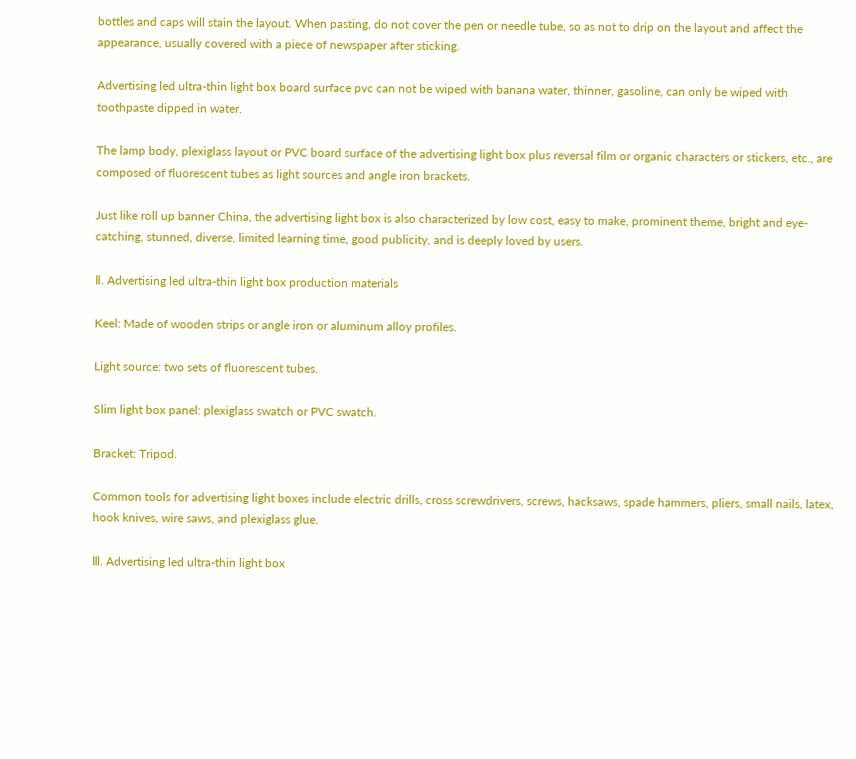bottles and caps will stain the layout. When pasting, do not cover the pen or needle tube, so as not to drip on the layout and affect the appearance, usually covered with a piece of newspaper after sticking.

Advertising led ultra-thin light box board surface pvc can not be wiped with banana water, thinner, gasoline, can only be wiped with toothpaste dipped in water.

The lamp body, plexiglass layout or PVC board surface of the advertising light box plus reversal film or organic characters or stickers, etc., are composed of fluorescent tubes as light sources and angle iron brackets.

Just like roll up banner China, the advertising light box is also characterized by low cost, easy to make, prominent theme, bright and eye-catching, stunned, diverse, limited learning time, good publicity, and is deeply loved by users.

Ⅱ. Advertising led ultra-thin light box production materials

Keel: Made of wooden strips or angle iron or aluminum alloy profiles.

Light source: two sets of fluorescent tubes.

Slim light box panel: plexiglass swatch or PVC swatch.

Bracket: Tripod.

Common tools for advertising light boxes include electric drills, cross screwdrivers, screws, hacksaws, spade hammers, pliers, small nails, latex, hook knives, wire saws, and plexiglass glue.

Ⅲ. Advertising led ultra-thin light box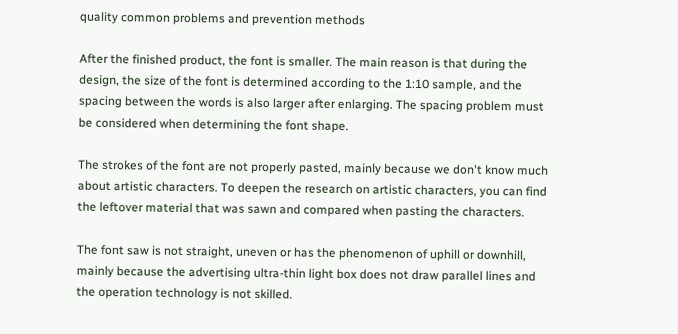quality common problems and prevention methods

After the finished product, the font is smaller. The main reason is that during the design, the size of the font is determined according to the 1:10 sample, and the spacing between the words is also larger after enlarging. The spacing problem must be considered when determining the font shape.

The strokes of the font are not properly pasted, mainly because we don't know much about artistic characters. To deepen the research on artistic characters, you can find the leftover material that was sawn and compared when pasting the characters.

The font saw is not straight, uneven or has the phenomenon of uphill or downhill, mainly because the advertising ultra-thin light box does not draw parallel lines and the operation technology is not skilled.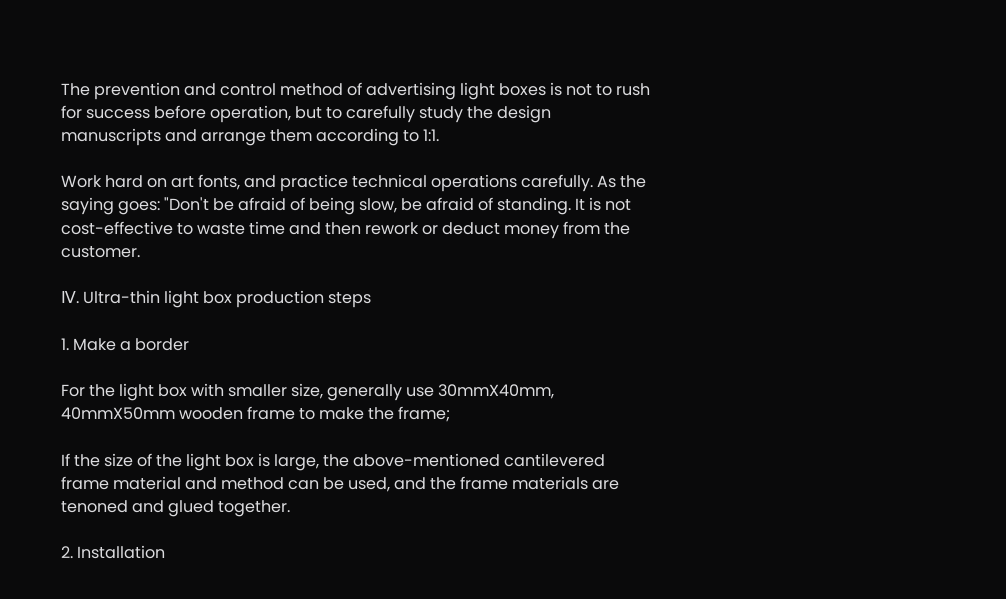The prevention and control method of advertising light boxes is not to rush for success before operation, but to carefully study the design manuscripts and arrange them according to 1:1.

Work hard on art fonts, and practice technical operations carefully. As the saying goes: "Don't be afraid of being slow, be afraid of standing. It is not cost-effective to waste time and then rework or deduct money from the customer.

Ⅳ. Ultra-thin light box production steps

1. Make a border

For the light box with smaller size, generally use 30mmX40mm, 40mmX50mm wooden frame to make the frame;

If the size of the light box is large, the above-mentioned cantilevered frame material and method can be used, and the frame materials are tenoned and glued together.

2. Installation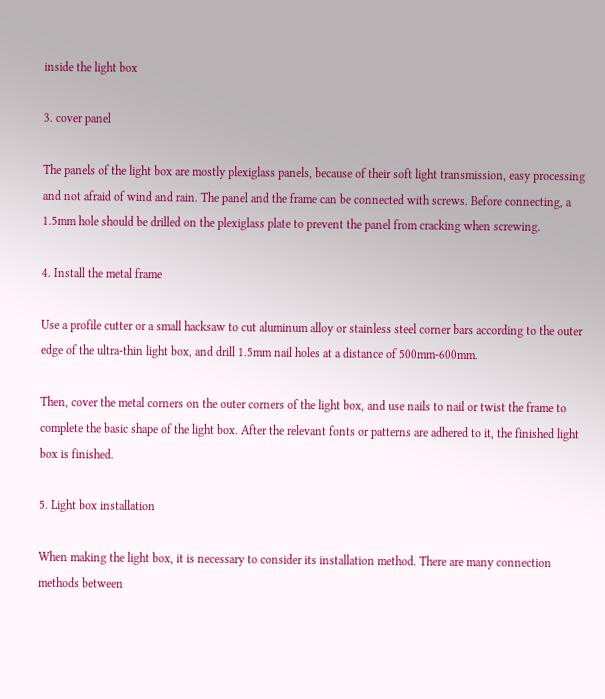inside the light box

3. cover panel

The panels of the light box are mostly plexiglass panels, because of their soft light transmission, easy processing and not afraid of wind and rain. The panel and the frame can be connected with screws. Before connecting, a 1.5mm hole should be drilled on the plexiglass plate to prevent the panel from cracking when screwing.

4. Install the metal frame

Use a profile cutter or a small hacksaw to cut aluminum alloy or stainless steel corner bars according to the outer edge of the ultra-thin light box, and drill 1.5mm nail holes at a distance of 500mm-600mm.

Then, cover the metal corners on the outer corners of the light box, and use nails to nail or twist the frame to complete the basic shape of the light box. After the relevant fonts or patterns are adhered to it, the finished light box is finished.

5. Light box installation

When making the light box, it is necessary to consider its installation method. There are many connection methods between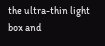the ultra-thin light box and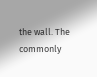the wall. The commonly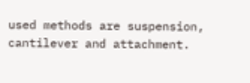used methods are suspension, cantilever and attachment.